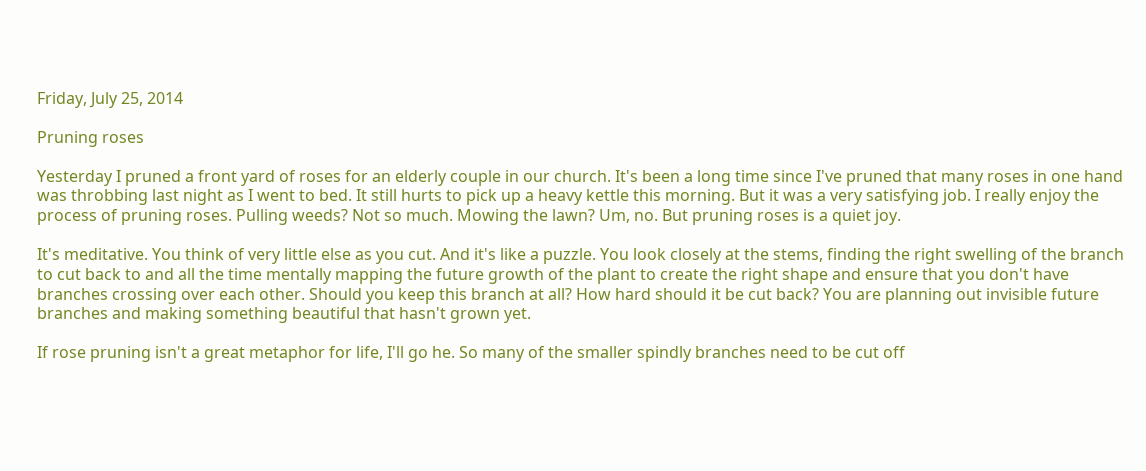Friday, July 25, 2014

Pruning roses

Yesterday I pruned a front yard of roses for an elderly couple in our church. It's been a long time since I've pruned that many roses in one hand was throbbing last night as I went to bed. It still hurts to pick up a heavy kettle this morning. But it was a very satisfying job. I really enjoy the process of pruning roses. Pulling weeds? Not so much. Mowing the lawn? Um, no. But pruning roses is a quiet joy.

It's meditative. You think of very little else as you cut. And it's like a puzzle. You look closely at the stems, finding the right swelling of the branch to cut back to and all the time mentally mapping the future growth of the plant to create the right shape and ensure that you don't have branches crossing over each other. Should you keep this branch at all? How hard should it be cut back? You are planning out invisible future branches and making something beautiful that hasn't grown yet.

If rose pruning isn't a great metaphor for life, I'll go he. So many of the smaller spindly branches need to be cut off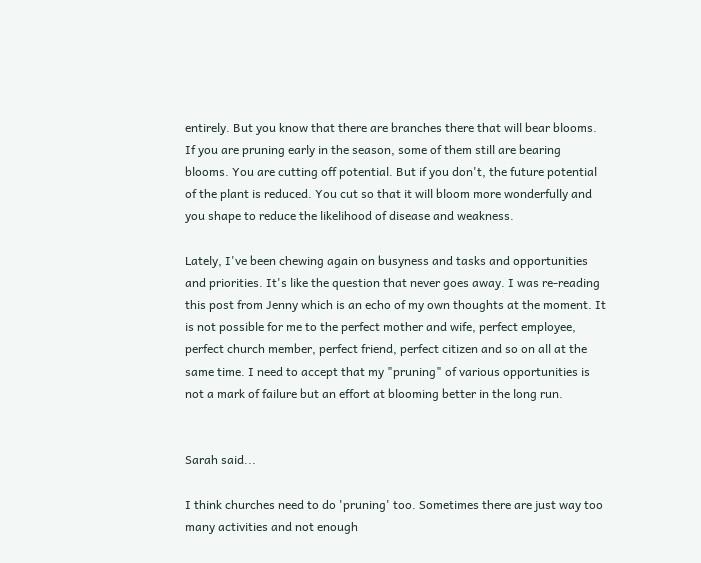entirely. But you know that there are branches there that will bear blooms. If you are pruning early in the season, some of them still are bearing blooms. You are cutting off potential. But if you don't, the future potential of the plant is reduced. You cut so that it will bloom more wonderfully and you shape to reduce the likelihood of disease and weakness.

Lately, I've been chewing again on busyness and tasks and opportunities and priorities. It's like the question that never goes away. I was re-reading this post from Jenny which is an echo of my own thoughts at the moment. It is not possible for me to the perfect mother and wife, perfect employee, perfect church member, perfect friend, perfect citizen and so on all at the same time. I need to accept that my "pruning" of various opportunities is not a mark of failure but an effort at blooming better in the long run.


Sarah said...

I think churches need to do 'pruning' too. Sometimes there are just way too many activities and not enough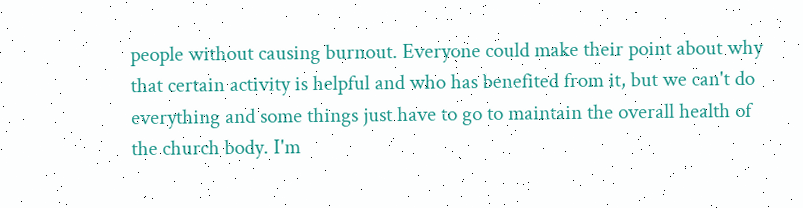people without causing burnout. Everyone could make their point about why that certain activity is helpful and who has benefited from it, but we can't do everything and some things just have to go to maintain the overall health of the church body. I'm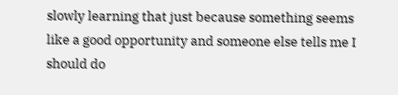slowly learning that just because something seems like a good opportunity and someone else tells me I should do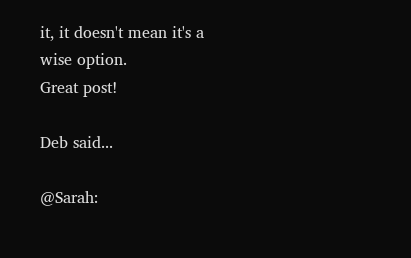it, it doesn't mean it's a wise option.
Great post!

Deb said...

@Sarah: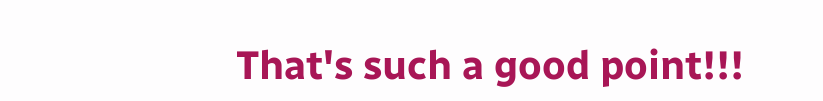That's such a good point!!!